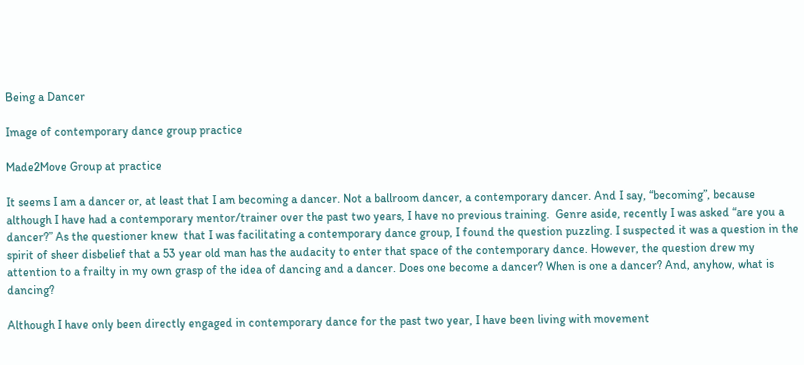Being a Dancer

Image of contemporary dance group practice

Made2Move Group at practice

It seems I am a dancer or, at least that I am becoming a dancer. Not a ballroom dancer, a contemporary dancer. And I say, “becoming”, because although I have had a contemporary mentor/trainer over the past two years, I have no previous training.  Genre aside, recently I was asked “are you a dancer?” As the questioner knew  that I was facilitating a contemporary dance group, I found the question puzzling. I suspected it was a question in the spirit of sheer disbelief that a 53 year old man has the audacity to enter that space of the contemporary dance. However, the question drew my attention to a frailty in my own grasp of the idea of dancing and a dancer. Does one become a dancer? When is one a dancer? And, anyhow, what is dancing?

Although I have only been directly engaged in contemporary dance for the past two year, I have been living with movement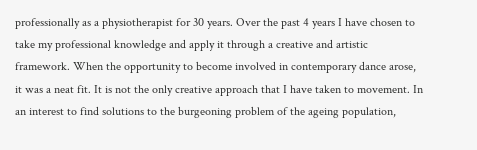professionally as a physiotherapist for 30 years. Over the past 4 years I have chosen to take my professional knowledge and apply it through a creative and artistic framework. When the opportunity to become involved in contemporary dance arose, it was a neat fit. It is not the only creative approach that I have taken to movement. In an interest to find solutions to the burgeoning problem of the ageing population,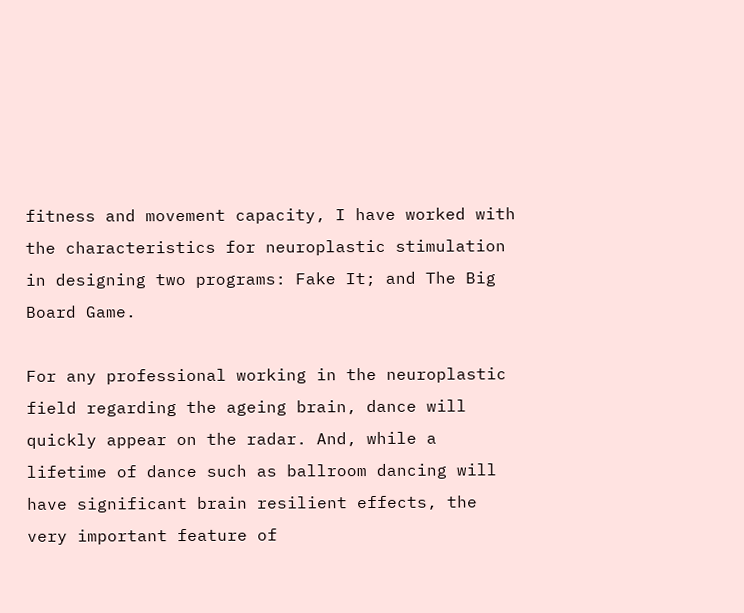fitness and movement capacity, I have worked with the characteristics for neuroplastic stimulation in designing two programs: Fake It; and The Big Board Game.

For any professional working in the neuroplastic field regarding the ageing brain, dance will quickly appear on the radar. And, while a lifetime of dance such as ballroom dancing will have significant brain resilient effects, the very important feature of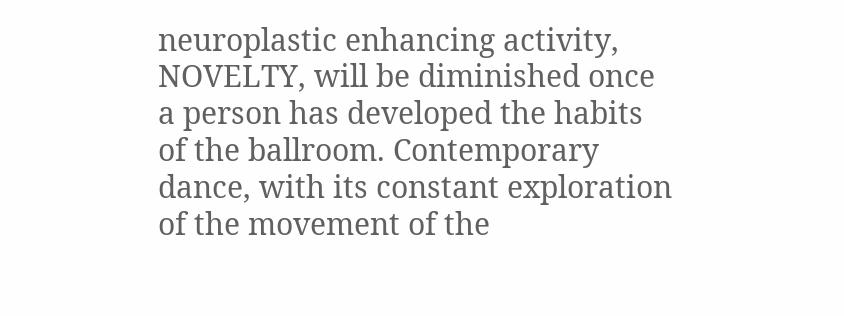neuroplastic enhancing activity, NOVELTY, will be diminished once a person has developed the habits of the ballroom. Contemporary dance, with its constant exploration of the movement of the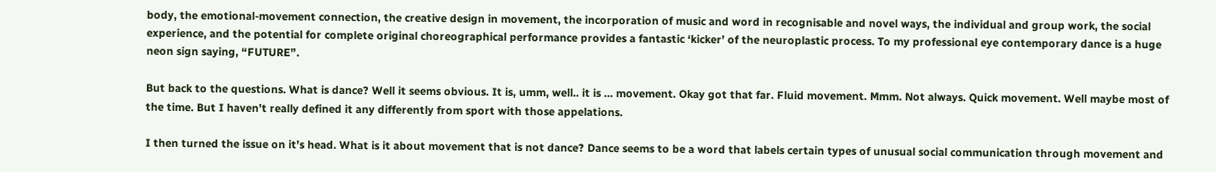body, the emotional-movement connection, the creative design in movement, the incorporation of music and word in recognisable and novel ways, the individual and group work, the social experience, and the potential for complete original choreographical performance provides a fantastic ‘kicker’ of the neuroplastic process. To my professional eye contemporary dance is a huge neon sign saying, “FUTURE”.

But back to the questions. What is dance? Well it seems obvious. It is, umm, well.. it is … movement. Okay got that far. Fluid movement. Mmm. Not always. Quick movement. Well maybe most of the time. But I haven’t really defined it any differently from sport with those appelations.

I then turned the issue on it’s head. What is it about movement that is not dance? Dance seems to be a word that labels certain types of unusual social communication through movement and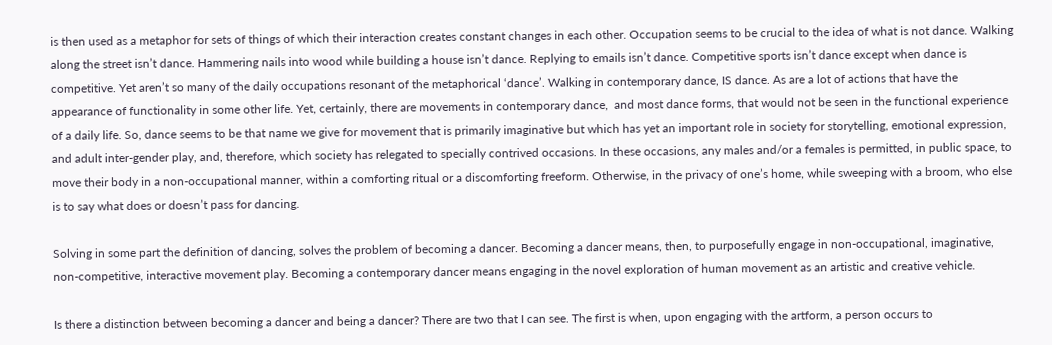is then used as a metaphor for sets of things of which their interaction creates constant changes in each other. Occupation seems to be crucial to the idea of what is not dance. Walking along the street isn’t dance. Hammering nails into wood while building a house isn’t dance. Replying to emails isn’t dance. Competitive sports isn’t dance except when dance is competitive. Yet aren’t so many of the daily occupations resonant of the metaphorical ‘dance’. Walking in contemporary dance, IS dance. As are a lot of actions that have the appearance of functionality in some other life. Yet, certainly, there are movements in contemporary dance,  and most dance forms, that would not be seen in the functional experience of a daily life. So, dance seems to be that name we give for movement that is primarily imaginative but which has yet an important role in society for storytelling, emotional expression, and adult inter-gender play, and, therefore, which society has relegated to specially contrived occasions. In these occasions, any males and/or a females is permitted, in public space, to move their body in a non-occupational manner, within a comforting ritual or a discomforting freeform. Otherwise, in the privacy of one’s home, while sweeping with a broom, who else is to say what does or doesn’t pass for dancing.

Solving in some part the definition of dancing, solves the problem of becoming a dancer. Becoming a dancer means, then, to purposefully engage in non-occupational, imaginative, non-competitive, interactive movement play. Becoming a contemporary dancer means engaging in the novel exploration of human movement as an artistic and creative vehicle.

Is there a distinction between becoming a dancer and being a dancer? There are two that I can see. The first is when, upon engaging with the artform, a person occurs to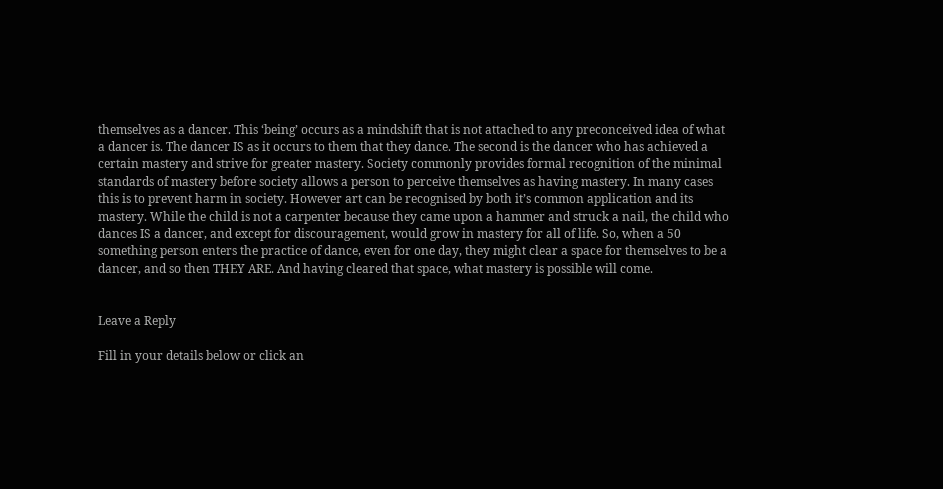themselves as a dancer. This ‘being’ occurs as a mindshift that is not attached to any preconceived idea of what a dancer is. The dancer IS as it occurs to them that they dance. The second is the dancer who has achieved a certain mastery and strive for greater mastery. Society commonly provides formal recognition of the minimal standards of mastery before society allows a person to perceive themselves as having mastery. In many cases this is to prevent harm in society. However art can be recognised by both it’s common application and its mastery. While the child is not a carpenter because they came upon a hammer and struck a nail, the child who dances IS a dancer, and except for discouragement, would grow in mastery for all of life. So, when a 50 something person enters the practice of dance, even for one day, they might clear a space for themselves to be a dancer, and so then THEY ARE. And having cleared that space, what mastery is possible will come.


Leave a Reply

Fill in your details below or click an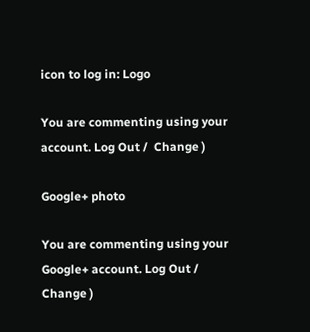icon to log in: Logo

You are commenting using your account. Log Out /  Change )

Google+ photo

You are commenting using your Google+ account. Log Out /  Change )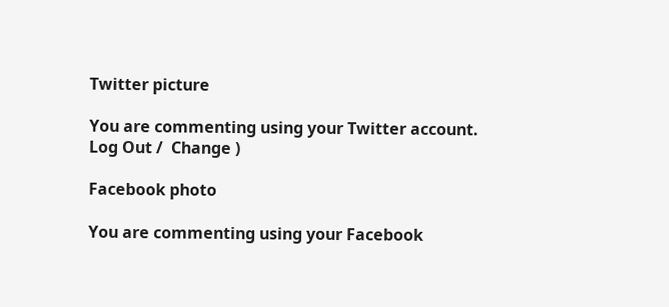Twitter picture

You are commenting using your Twitter account. Log Out /  Change )

Facebook photo

You are commenting using your Facebook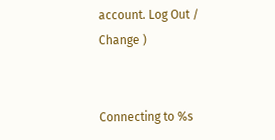account. Log Out /  Change )


Connecting to %s